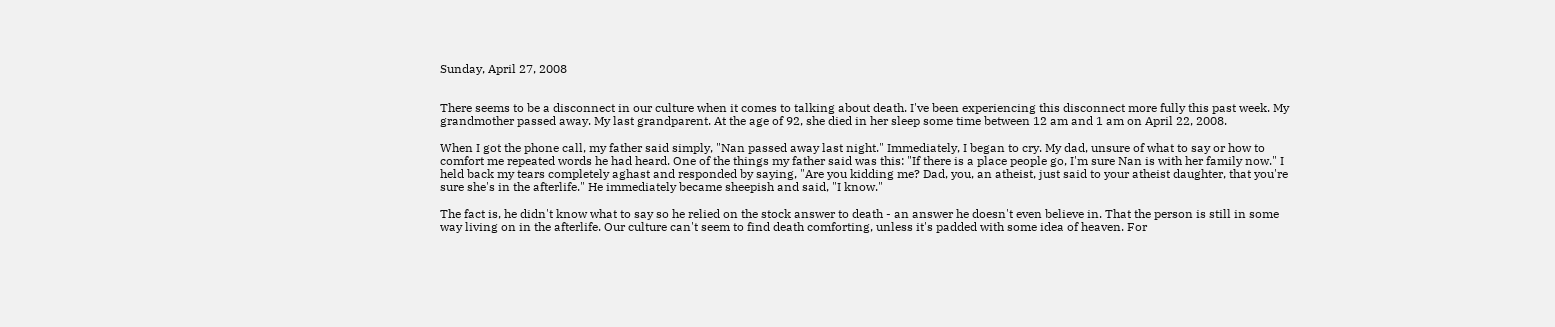Sunday, April 27, 2008


There seems to be a disconnect in our culture when it comes to talking about death. I've been experiencing this disconnect more fully this past week. My grandmother passed away. My last grandparent. At the age of 92, she died in her sleep some time between 12 am and 1 am on April 22, 2008.

When I got the phone call, my father said simply, "Nan passed away last night." Immediately, I began to cry. My dad, unsure of what to say or how to comfort me repeated words he had heard. One of the things my father said was this: "If there is a place people go, I'm sure Nan is with her family now." I held back my tears completely aghast and responded by saying, "Are you kidding me? Dad, you, an atheist, just said to your atheist daughter, that you're sure she's in the afterlife." He immediately became sheepish and said, "I know."

The fact is, he didn't know what to say so he relied on the stock answer to death - an answer he doesn't even believe in. That the person is still in some way living on in the afterlife. Our culture can't seem to find death comforting, unless it's padded with some idea of heaven. For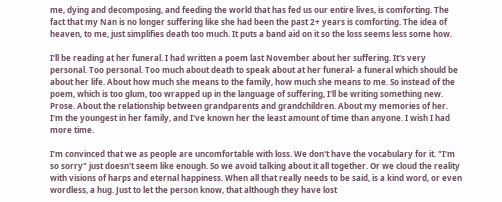me, dying and decomposing, and feeding the world that has fed us our entire lives, is comforting. The fact that my Nan is no longer suffering like she had been the past 2+ years is comforting. The idea of heaven, to me, just simplifies death too much. It puts a band aid on it so the loss seems less some how.

I'll be reading at her funeral. I had written a poem last November about her suffering. It's very personal. Too personal. Too much about death to speak about at her funeral- a funeral which should be about her life. About how much she means to the family, how much she means to me. So instead of the poem, which is too glum, too wrapped up in the language of suffering, I'll be writing something new. Prose. About the relationship between grandparents and grandchildren. About my memories of her. I'm the youngest in her family, and I've known her the least amount of time than anyone. I wish I had more time.

I'm convinced that we as people are uncomfortable with loss. We don't have the vocabulary for it. "I'm so sorry" just doesn't seem like enough. So we avoid talking about it all together. Or we cloud the reality with visions of harps and eternal happiness. When all that really needs to be said, is a kind word, or even wordless, a hug. Just to let the person know, that although they have lost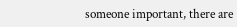someone important, there are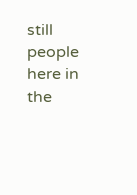still people here in the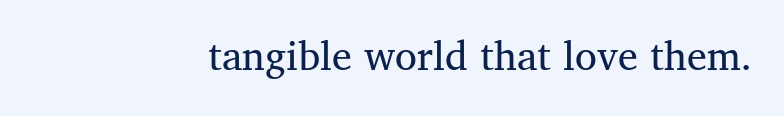tangible world that love them.